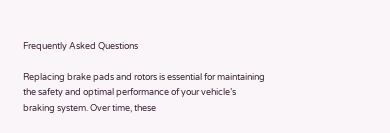Frequently Asked Questions

Replacing brake pads and rotors is essential for maintaining the safety and optimal performance of your vehicle’s braking system. Over time, these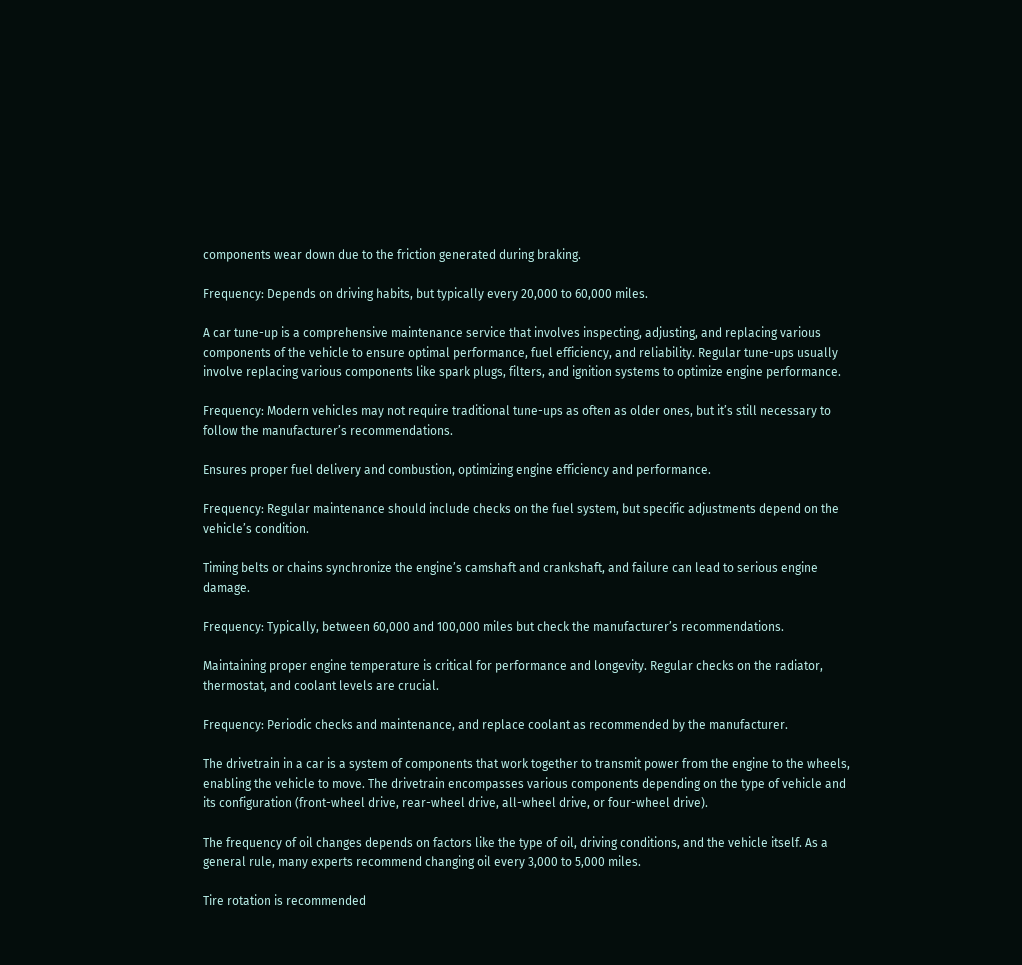components wear down due to the friction generated during braking.

Frequency: Depends on driving habits, but typically every 20,000 to 60,000 miles.

A car tune-up is a comprehensive maintenance service that involves inspecting, adjusting, and replacing various components of the vehicle to ensure optimal performance, fuel efficiency, and reliability. Regular tune-ups usually involve replacing various components like spark plugs, filters, and ignition systems to optimize engine performance.

Frequency: Modern vehicles may not require traditional tune-ups as often as older ones, but it’s still necessary to follow the manufacturer’s recommendations.

Ensures proper fuel delivery and combustion, optimizing engine efficiency and performance.

Frequency: Regular maintenance should include checks on the fuel system, but specific adjustments depend on the vehicle’s condition.

Timing belts or chains synchronize the engine’s camshaft and crankshaft, and failure can lead to serious engine damage.

Frequency: Typically, between 60,000 and 100,000 miles but check the manufacturer’s recommendations.

Maintaining proper engine temperature is critical for performance and longevity. Regular checks on the radiator, thermostat, and coolant levels are crucial.

Frequency: Periodic checks and maintenance, and replace coolant as recommended by the manufacturer.

The drivetrain in a car is a system of components that work together to transmit power from the engine to the wheels, enabling the vehicle to move. The drivetrain encompasses various components depending on the type of vehicle and its configuration (front-wheel drive, rear-wheel drive, all-wheel drive, or four-wheel drive).

The frequency of oil changes depends on factors like the type of oil, driving conditions, and the vehicle itself. As a general rule, many experts recommend changing oil every 3,000 to 5,000 miles.

Tire rotation is recommended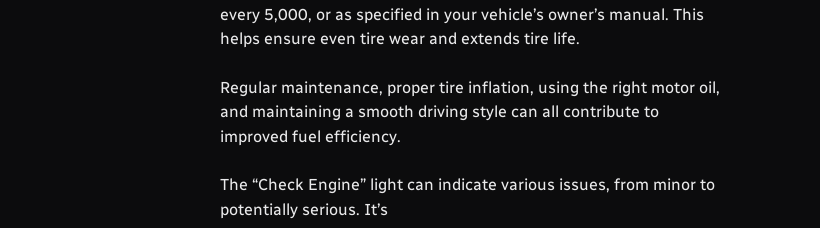every 5,000, or as specified in your vehicle’s owner’s manual. This helps ensure even tire wear and extends tire life.

Regular maintenance, proper tire inflation, using the right motor oil, and maintaining a smooth driving style can all contribute to improved fuel efficiency.

The “Check Engine” light can indicate various issues, from minor to potentially serious. It’s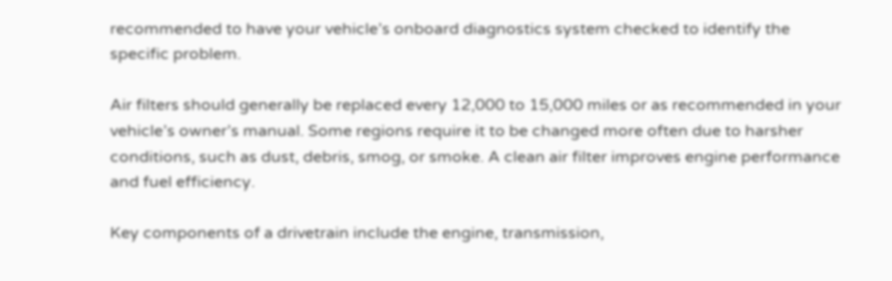recommended to have your vehicle’s onboard diagnostics system checked to identify the specific problem.

Air filters should generally be replaced every 12,000 to 15,000 miles or as recommended in your vehicle’s owner’s manual. Some regions require it to be changed more often due to harsher conditions, such as dust, debris, smog, or smoke. A clean air filter improves engine performance and fuel efficiency.

Key components of a drivetrain include the engine, transmission,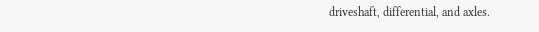driveshaft, differential, and axles.